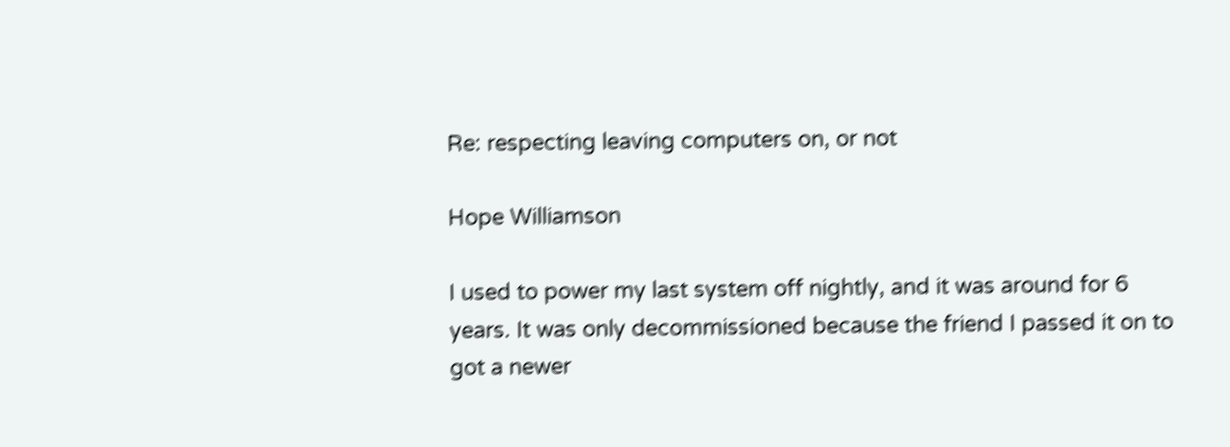Re: respecting leaving computers on, or not

Hope Williamson

I used to power my last system off nightly, and it was around for 6
years. It was only decommissioned because the friend I passed it on to
got a newer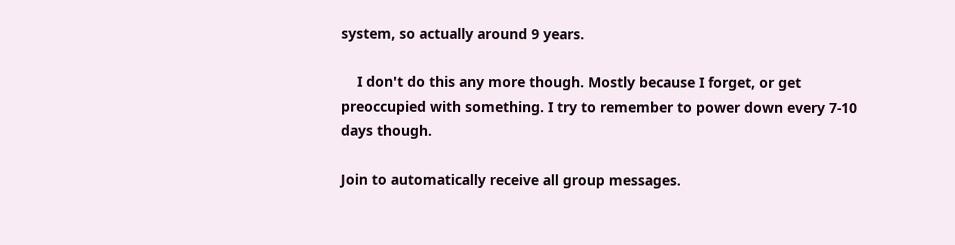system, so actually around 9 years.

    I don't do this any more though. Mostly because I forget, or get
preoccupied with something. I try to remember to power down every 7-10
days though.

Join to automatically receive all group messages.